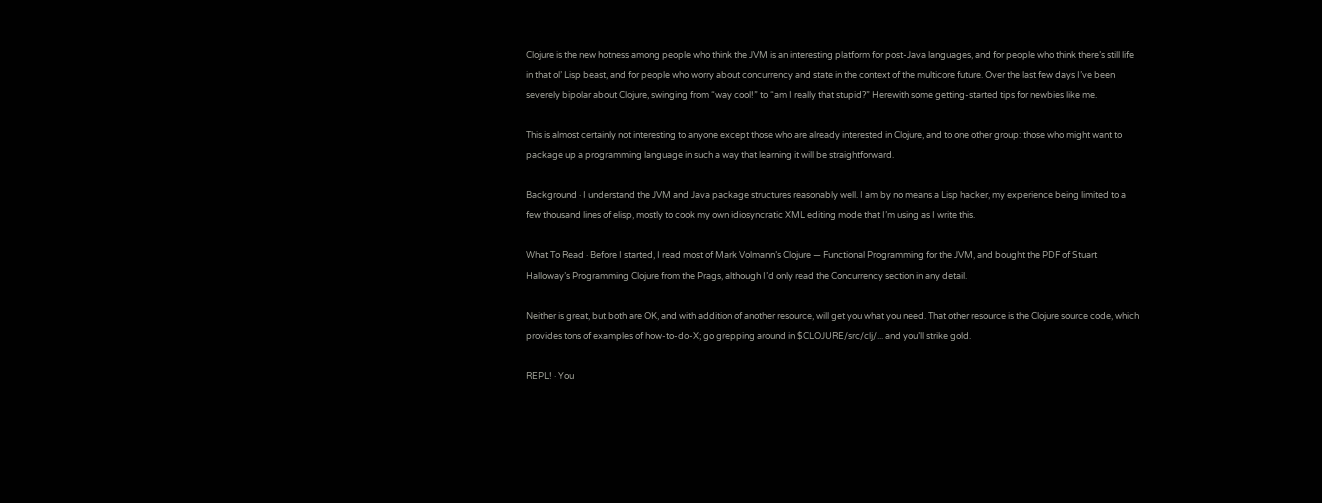Clojure is the new hotness among people who think the JVM is an interesting platform for post-Java languages, and for people who think there’s still life in that ol’ Lisp beast, and for people who worry about concurrency and state in the context of the multicore future. Over the last few days I’ve been severely bipolar about Clojure, swinging from “way cool!” to “am I really that stupid?” Herewith some getting-started tips for newbies like me.

This is almost certainly not interesting to anyone except those who are already interested in Clojure, and to one other group: those who might want to package up a programming language in such a way that learning it will be straightforward.

Background · I understand the JVM and Java package structures reasonably well. I am by no means a Lisp hacker, my experience being limited to a few thousand lines of elisp, mostly to cook my own idiosyncratic XML editing mode that I’m using as I write this.

What To Read · Before I started, I read most of Mark Volmann’s Clojure — Functional Programming for the JVM, and bought the PDF of Stuart Halloway’s Programming Clojure from the Prags, although I’d only read the Concurrency section in any detail.

Neither is great, but both are OK, and with addition of another resource, will get you what you need. That other resource is the Clojure source code, which provides tons of examples of how-to-do-X; go grepping around in $CLOJURE/src/clj/... and you’ll strike gold.

REPL! · You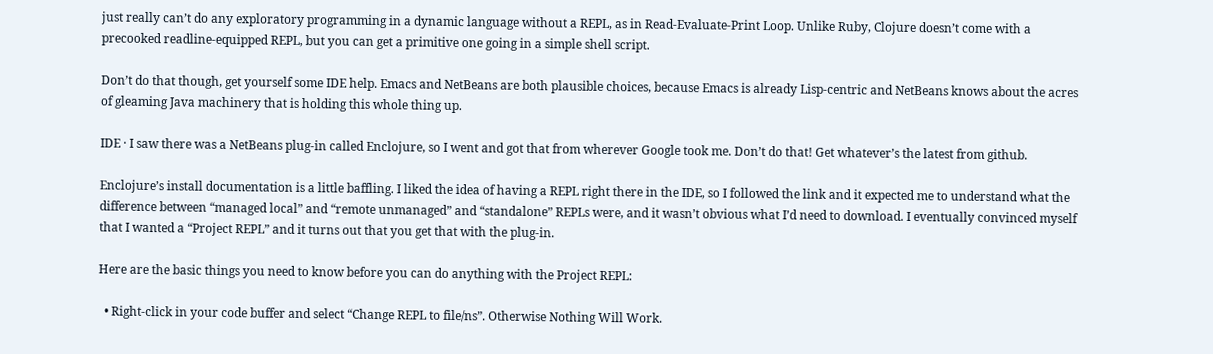just really can’t do any exploratory programming in a dynamic language without a REPL, as in Read-Evaluate-Print Loop. Unlike Ruby, Clojure doesn’t come with a precooked readline-equipped REPL, but you can get a primitive one going in a simple shell script.

Don’t do that though, get yourself some IDE help. Emacs and NetBeans are both plausible choices, because Emacs is already Lisp-centric and NetBeans knows about the acres of gleaming Java machinery that is holding this whole thing up.

IDE · I saw there was a NetBeans plug-in called Enclojure, so I went and got that from wherever Google took me. Don’t do that! Get whatever’s the latest from github.

Enclojure’s install documentation is a little baffling. I liked the idea of having a REPL right there in the IDE, so I followed the link and it expected me to understand what the difference between “managed local” and “remote unmanaged” and “standalone” REPLs were, and it wasn’t obvious what I’d need to download. I eventually convinced myself that I wanted a “Project REPL” and it turns out that you get that with the plug-in.

Here are the basic things you need to know before you can do anything with the Project REPL:

  • Right-click in your code buffer and select “Change REPL to file/ns”. Otherwise Nothing Will Work.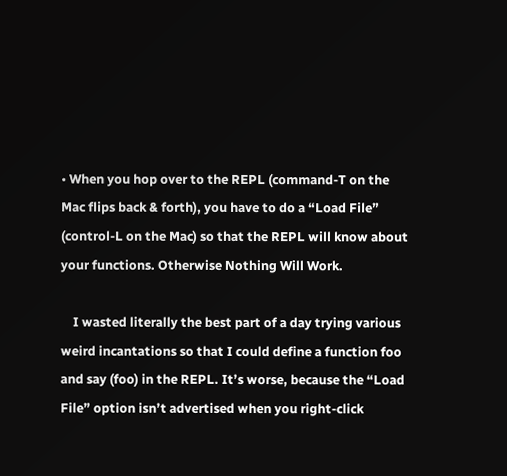• When you hop over to the REPL (command-T on the Mac flips back & forth), you have to do a “Load File” (control-L on the Mac) so that the REPL will know about your functions. Otherwise Nothing Will Work.

    I wasted literally the best part of a day trying various weird incantations so that I could define a function foo and say (foo) in the REPL. It’s worse, because the “Load File” option isn’t advertised when you right-click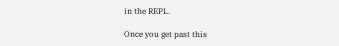in the REPL.

Once you get past this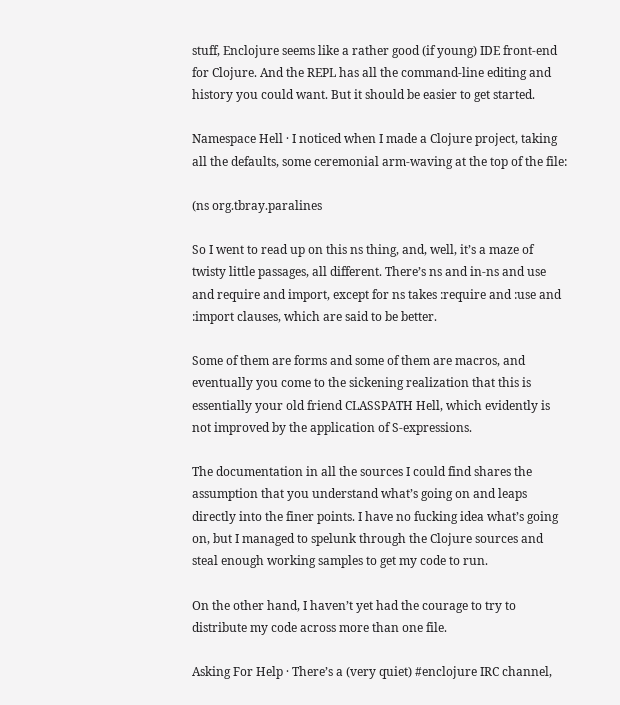stuff, Enclojure seems like a rather good (if young) IDE front-end for Clojure. And the REPL has all the command-line editing and history you could want. But it should be easier to get started.

Namespace Hell · I noticed when I made a Clojure project, taking all the defaults, some ceremonial arm-waving at the top of the file:

(ns org.tbray.paralines

So I went to read up on this ns thing, and, well, it’s a maze of twisty little passages, all different. There’s ns and in-ns and use and require and import, except for ns takes :require and :use and :import clauses, which are said to be better.

Some of them are forms and some of them are macros, and eventually you come to the sickening realization that this is essentially your old friend CLASSPATH Hell, which evidently is not improved by the application of S-expressions.

The documentation in all the sources I could find shares the assumption that you understand what’s going on and leaps directly into the finer points. I have no fucking idea what’s going on, but I managed to spelunk through the Clojure sources and steal enough working samples to get my code to run.

On the other hand, I haven’t yet had the courage to try to distribute my code across more than one file.

Asking For Help · There’s a (very quiet) #enclojure IRC channel,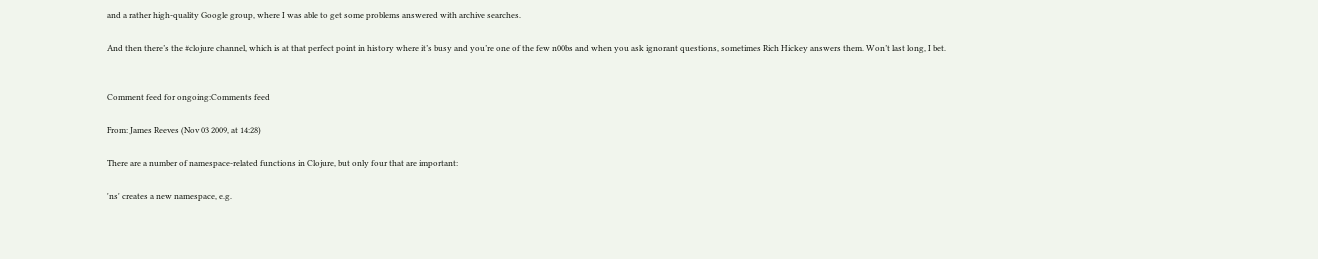and a rather high-quality Google group, where I was able to get some problems answered with archive searches.

And then there’s the #clojure channel, which is at that perfect point in history where it’s busy and you’re one of the few n00bs and when you ask ignorant questions, sometimes Rich Hickey answers them. Won’t last long, I bet.


Comment feed for ongoing:Comments feed

From: James Reeves (Nov 03 2009, at 14:28)

There are a number of namespace-related functions in Clojure, but only four that are important:

'ns' creates a new namespace, e.g.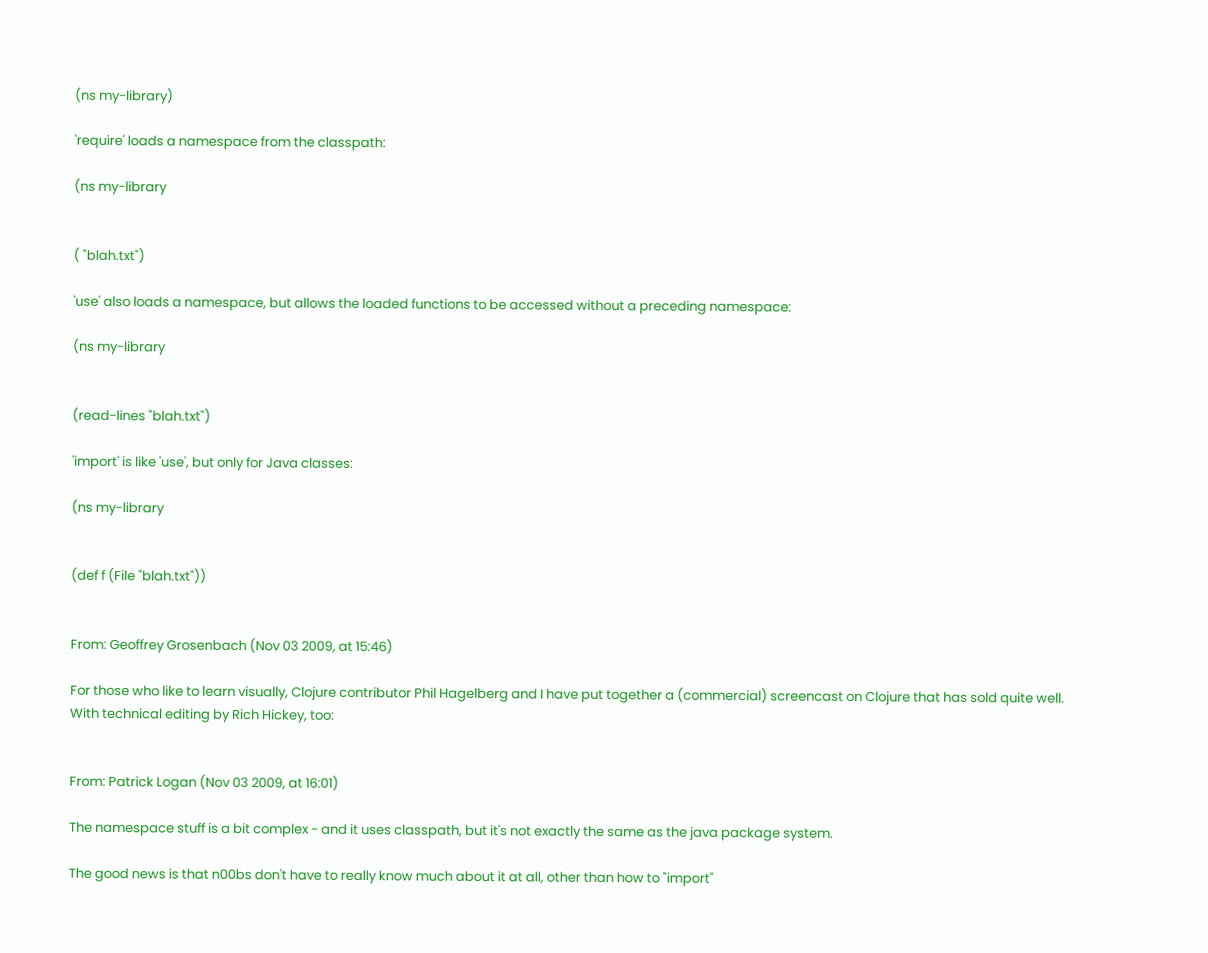(ns my-library)

'require' loads a namespace from the classpath:

(ns my-library


( "blah.txt")

'use' also loads a namespace, but allows the loaded functions to be accessed without a preceding namespace:

(ns my-library


(read-lines "blah.txt")

'import' is like 'use', but only for Java classes:

(ns my-library


(def f (File "blah.txt"))


From: Geoffrey Grosenbach (Nov 03 2009, at 15:46)

For those who like to learn visually, Clojure contributor Phil Hagelberg and I have put together a (commercial) screencast on Clojure that has sold quite well. With technical editing by Rich Hickey, too:


From: Patrick Logan (Nov 03 2009, at 16:01)

The namespace stuff is a bit complex - and it uses classpath, but it's not exactly the same as the java package system.

The good news is that n00bs don't have to really know much about it at all, other than how to "import"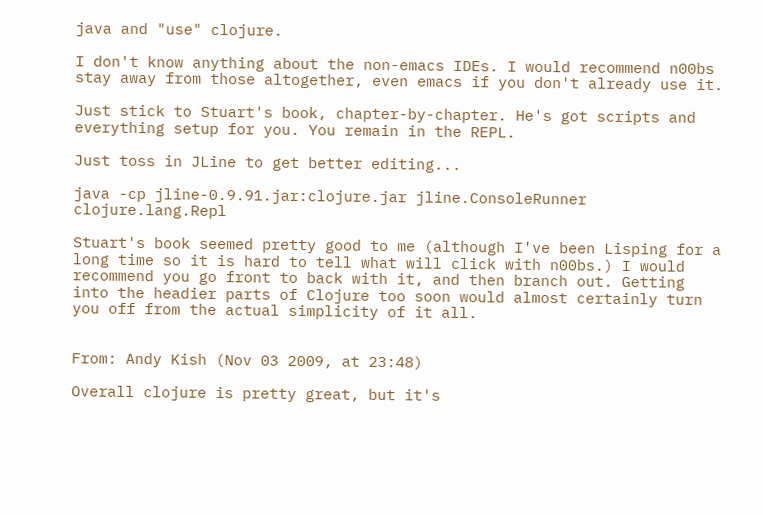java and "use" clojure.

I don't know anything about the non-emacs IDEs. I would recommend n00bs stay away from those altogether, even emacs if you don't already use it.

Just stick to Stuart's book, chapter-by-chapter. He's got scripts and everything setup for you. You remain in the REPL.

Just toss in JLine to get better editing...

java -cp jline-0.9.91.jar:clojure.jar jline.ConsoleRunner clojure.lang.Repl

Stuart's book seemed pretty good to me (although I've been Lisping for a long time so it is hard to tell what will click with n00bs.) I would recommend you go front to back with it, and then branch out. Getting into the headier parts of Clojure too soon would almost certainly turn you off from the actual simplicity of it all.


From: Andy Kish (Nov 03 2009, at 23:48)

Overall clojure is pretty great, but it's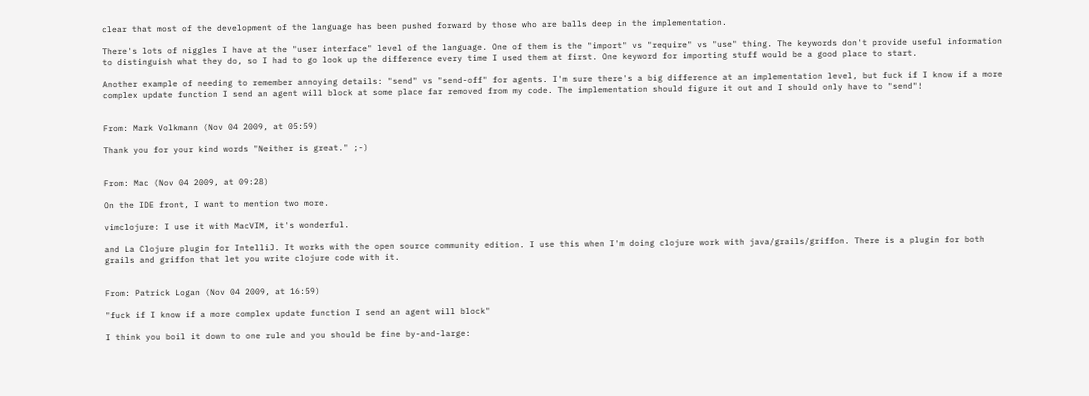clear that most of the development of the language has been pushed forward by those who are balls deep in the implementation.

There's lots of niggles I have at the "user interface" level of the language. One of them is the "import" vs "require" vs "use" thing. The keywords don't provide useful information to distinguish what they do, so I had to go look up the difference every time I used them at first. One keyword for importing stuff would be a good place to start.

Another example of needing to remember annoying details: "send" vs "send-off" for agents. I'm sure there's a big difference at an implementation level, but fuck if I know if a more complex update function I send an agent will block at some place far removed from my code. The implementation should figure it out and I should only have to "send"!


From: Mark Volkmann (Nov 04 2009, at 05:59)

Thank you for your kind words "Neither is great." ;-)


From: Mac (Nov 04 2009, at 09:28)

On the IDE front, I want to mention two more.

vimclojure: I use it with MacVIM, it's wonderful.

and La Clojure plugin for IntelliJ. It works with the open source community edition. I use this when I'm doing clojure work with java/grails/griffon. There is a plugin for both grails and griffon that let you write clojure code with it.


From: Patrick Logan (Nov 04 2009, at 16:59)

"fuck if I know if a more complex update function I send an agent will block"

I think you boil it down to one rule and you should be fine by-and-large: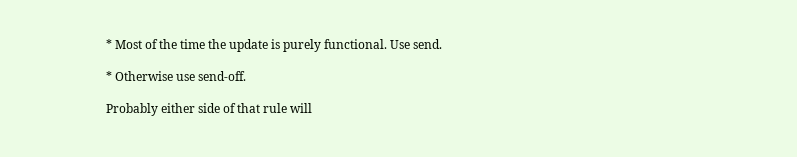* Most of the time the update is purely functional. Use send.

* Otherwise use send-off.

Probably either side of that rule will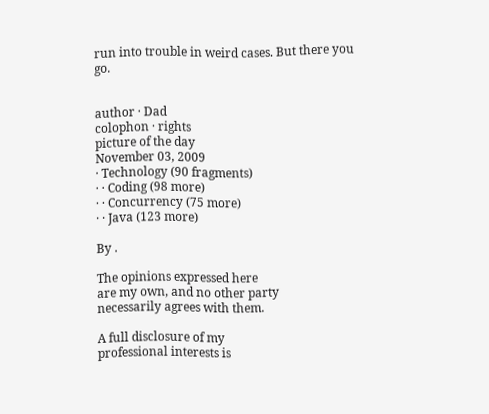run into trouble in weird cases. But there you go.


author · Dad
colophon · rights
picture of the day
November 03, 2009
· Technology (90 fragments)
· · Coding (98 more)
· · Concurrency (75 more)
· · Java (123 more)

By .

The opinions expressed here
are my own, and no other party
necessarily agrees with them.

A full disclosure of my
professional interests is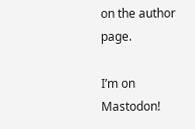on the author page.

I’m on Mastodon!